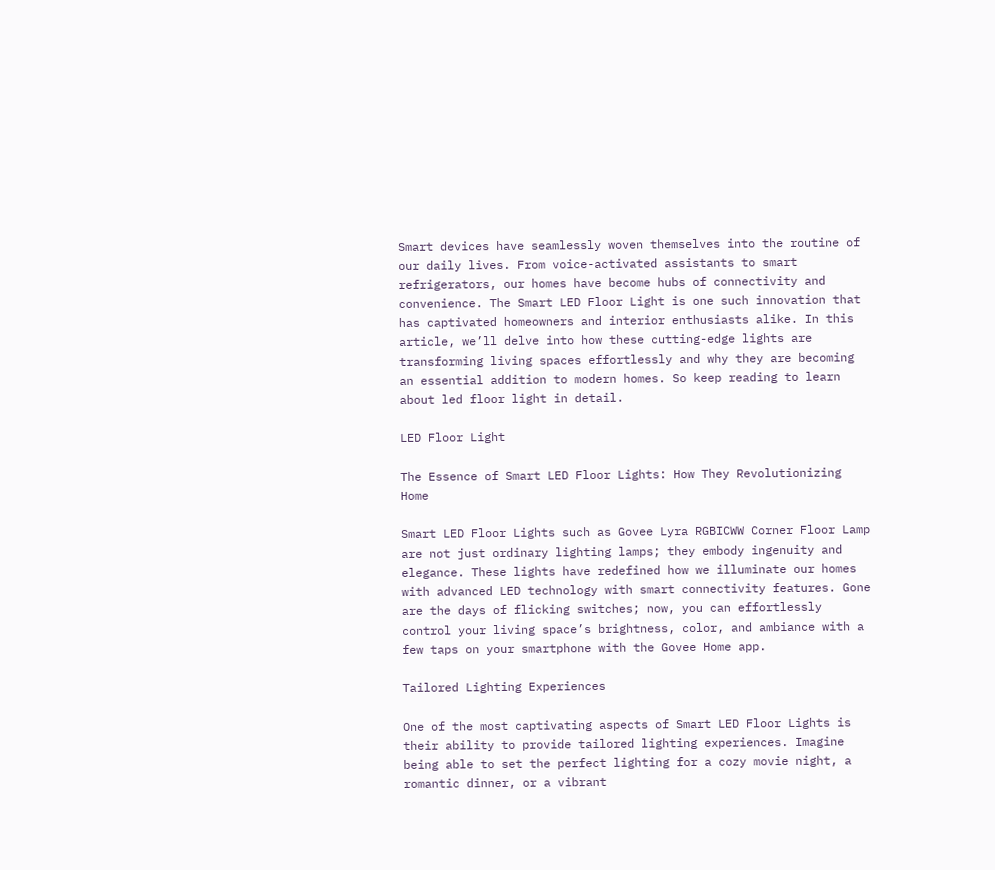Smart devices have seamlessly woven themselves into the routine of our daily lives. From voice-activated assistants to smart refrigerators, our homes have become hubs of connectivity and convenience. The Smart LED Floor Light is one such innovation that has captivated homeowners and interior enthusiasts alike. In this article, we’ll delve into how these cutting-edge lights are transforming living spaces effortlessly and why they are becoming an essential addition to modern homes. So keep reading to learn about led floor light in detail.

LED Floor Light

The Essence of Smart LED Floor Lights: How They Revolutionizing Home

Smart LED Floor Lights such as Govee Lyra RGBICWW Corner Floor Lamp are not just ordinary lighting lamps; they embody ingenuity and elegance. These lights have redefined how we illuminate our homes with advanced LED technology with smart connectivity features. Gone are the days of flicking switches; now, you can effortlessly control your living space’s brightness, color, and ambiance with a few taps on your smartphone with the Govee Home app.

Tailored Lighting Experiences

One of the most captivating aspects of Smart LED Floor Lights is their ability to provide tailored lighting experiences. Imagine being able to set the perfect lighting for a cozy movie night, a romantic dinner, or a vibrant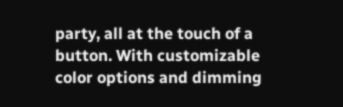party, all at the touch of a button. With customizable color options and dimming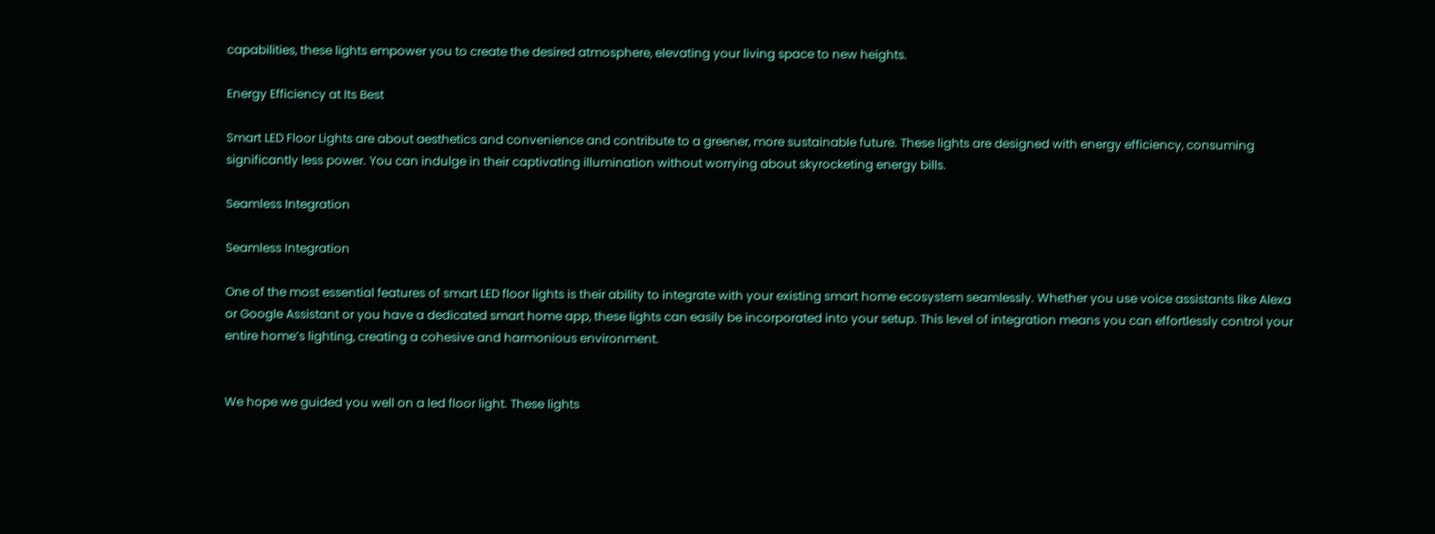capabilities, these lights empower you to create the desired atmosphere, elevating your living space to new heights.

Energy Efficiency at Its Best

Smart LED Floor Lights are about aesthetics and convenience and contribute to a greener, more sustainable future. These lights are designed with energy efficiency, consuming significantly less power. You can indulge in their captivating illumination without worrying about skyrocketing energy bills.

Seamless Integration

Seamless Integration

One of the most essential features of smart LED floor lights is their ability to integrate with your existing smart home ecosystem seamlessly. Whether you use voice assistants like Alexa or Google Assistant or you have a dedicated smart home app, these lights can easily be incorporated into your setup. This level of integration means you can effortlessly control your entire home’s lighting, creating a cohesive and harmonious environment.


We hope we guided you well on a led floor light. These lights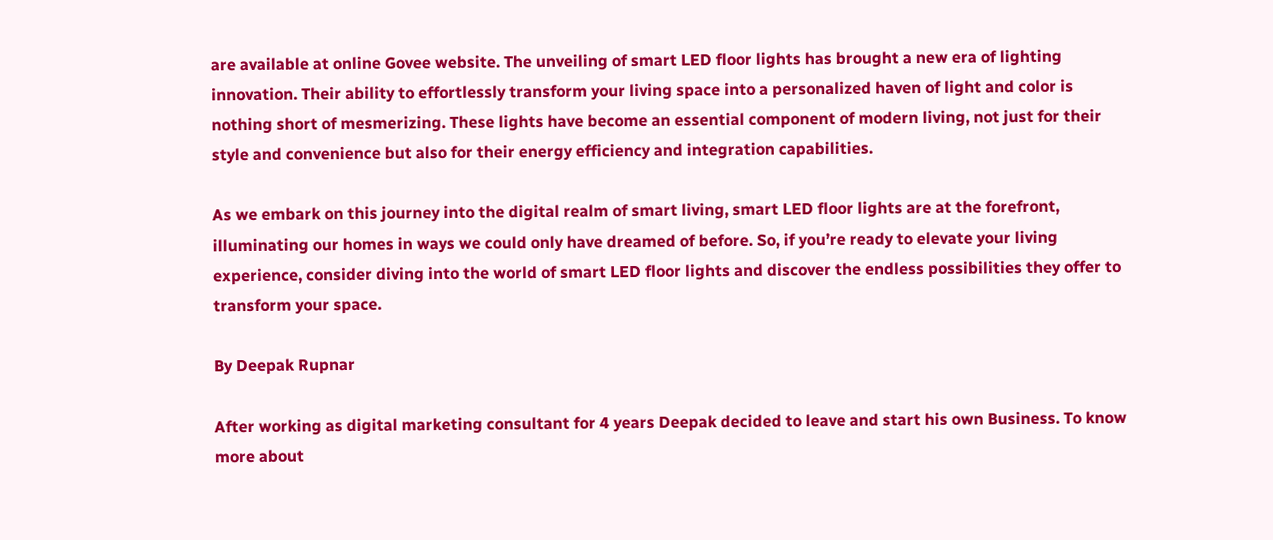are available at online Govee website. The unveiling of smart LED floor lights has brought a new era of lighting innovation. Their ability to effortlessly transform your living space into a personalized haven of light and color is nothing short of mesmerizing. These lights have become an essential component of modern living, not just for their style and convenience but also for their energy efficiency and integration capabilities.

As we embark on this journey into the digital realm of smart living, smart LED floor lights are at the forefront, illuminating our homes in ways we could only have dreamed of before. So, if you’re ready to elevate your living experience, consider diving into the world of smart LED floor lights and discover the endless possibilities they offer to transform your space.

By Deepak Rupnar

After working as digital marketing consultant for 4 years Deepak decided to leave and start his own Business. To know more about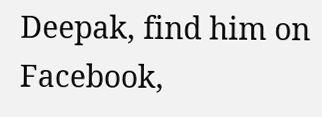Deepak, find him on Facebook,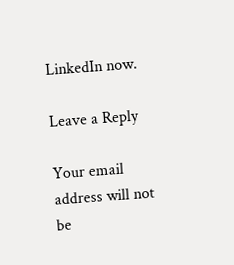LinkedIn now.

Leave a Reply

Your email address will not be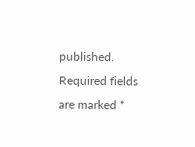published. Required fields are marked *